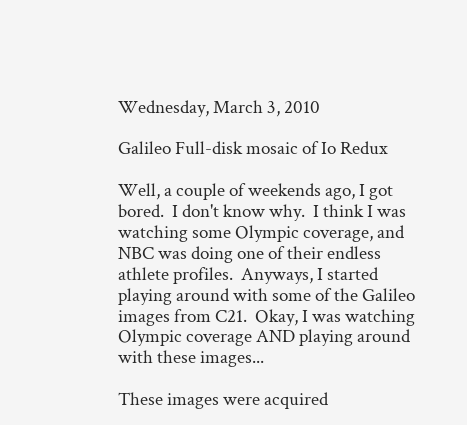Wednesday, March 3, 2010

Galileo Full-disk mosaic of Io Redux

Well, a couple of weekends ago, I got bored.  I don't know why.  I think I was watching some Olympic coverage, and NBC was doing one of their endless athlete profiles.  Anyways, I started playing around with some of the Galileo images from C21.  Okay, I was watching Olympic coverage AND playing around with these images...

These images were acquired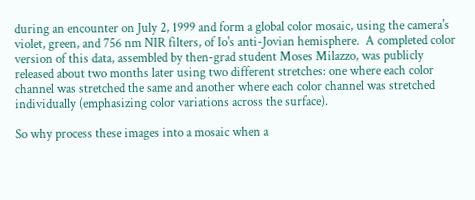during an encounter on July 2, 1999 and form a global color mosaic, using the camera's violet, green, and 756 nm NIR filters, of Io's anti-Jovian hemisphere.  A completed color version of this data, assembled by then-grad student Moses Milazzo, was publicly released about two months later using two different stretches: one where each color channel was stretched the same and another where each color channel was stretched individually (emphasizing color variations across the surface).

So why process these images into a mosaic when a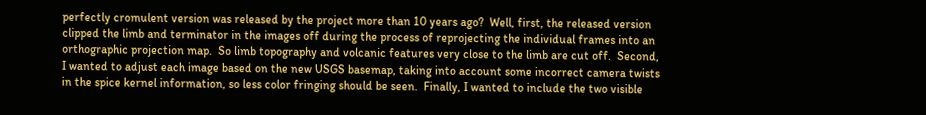perfectly cromulent version was released by the project more than 10 years ago?  Well, first, the released version clipped the limb and terminator in the images off during the process of reprojecting the individual frames into an orthographic projection map.  So limb topography and volcanic features very close to the limb are cut off.  Second, I wanted to adjust each image based on the new USGS basemap, taking into account some incorrect camera twists in the spice kernel information, so less color fringing should be seen.  Finally, I wanted to include the two visible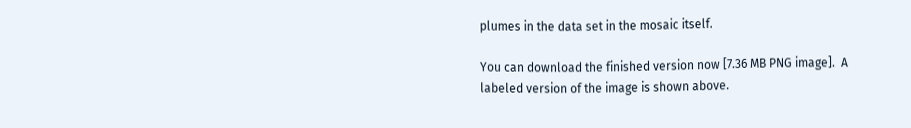plumes in the data set in the mosaic itself.

You can download the finished version now [7.36 MB PNG image].  A labeled version of the image is shown above.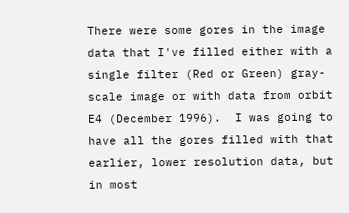There were some gores in the image data that I've filled either with a single filter (Red or Green) gray-scale image or with data from orbit E4 (December 1996).  I was going to have all the gores filled with that earlier, lower resolution data, but in most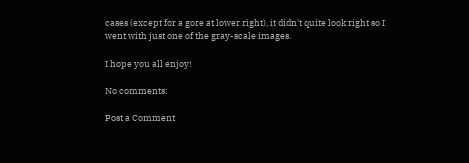cases (except for a gore at lower right), it didn't quite look right so I went with just one of the gray-scale images.

I hope you all enjoy!

No comments:

Post a Comment